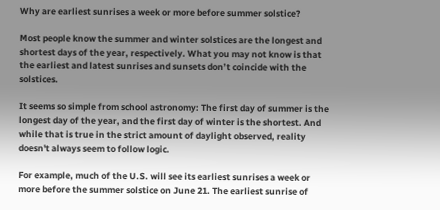Why are earliest sunrises a week or more before summer solstice?

Most people know the summer and winter solstices are the longest and shortest days of the year, respectively. What you may not know is that the earliest and latest sunrises and sunsets don’t coincide with the solstices.

It seems so simple from school astronomy: The first day of summer is the longest day of the year, and the first day of winter is the shortest. And while that is true in the strict amount of daylight observed, reality doesn't always seem to follow logic.

For example, much of the U.S. will see its earliest sunrises a week or more before the summer solstice on June 21. The earliest sunrise of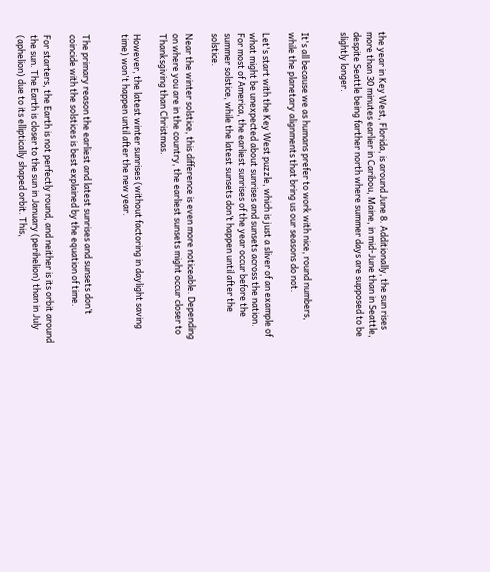the year in Key West, Florida, is around June 8. Additionally, the sun rises more than 30 minutes earlier in Caribou, Maine, in mid-June than in Seattle, despite Seattle being farther north where summer days are supposed to be slightly longer.


It's all because we as humans prefer to work with nice, round numbers, while the planetary alignments that bring us our seasons do not.

Let's start with the Key West puzzle, which is just a sliver of an example of what might be unexpected about sunrises and sunsets across the nation. For most of America, the earliest sunrises of the year occur before the summer solstice, while the latest sunsets don’t happen until after the solstice.

Near the winter solstice, this difference is even more noticeable. Depending on where you are in the country, the earliest sunsets might occur closer to Thanksgiving than Christmas.

However, the latest winter sunrises (without factoring in daylight saving time) won't happen until after the new year.


The primary reason the earliest and latest sunrises and sunsets don’t coincide with the solstices is best explained by the equation of time.

For starters, the Earth is not perfectly round, and neither is its orbit around the sun. The Earth is closer to the sun in January (perihelion) than in July (aphelion) due to its elliptically shaped orbit. This,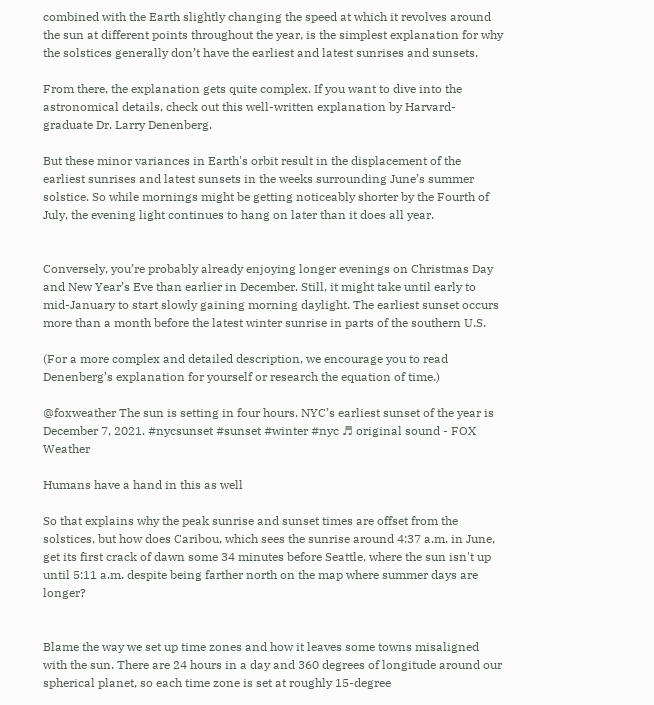combined with the Earth slightly changing the speed at which it revolves around the sun at different points throughout the year, is the simplest explanation for why the solstices generally don’t have the earliest and latest sunrises and sunsets.

From there, the explanation gets quite complex. If you want to dive into the astronomical details, check out this well-written explanation by Harvard-graduate Dr. Larry Denenberg.

But these minor variances in Earth's orbit result in the displacement of the earliest sunrises and latest sunsets in the weeks surrounding June’s summer solstice. So while mornings might be getting noticeably shorter by the Fourth of July, the evening light continues to hang on later than it does all year.


Conversely, you’re probably already enjoying longer evenings on Christmas Day and New Year’s Eve than earlier in December. Still, it might take until early to mid-January to start slowly gaining morning daylight. The earliest sunset occurs more than a month before the latest winter sunrise in parts of the southern U.S.

(For a more complex and detailed description, we encourage you to read Denenberg’s explanation for yourself or research the equation of time.)

@foxweather The sun is setting in four hours. NYC’s earliest sunset of the year is December 7, 2021. #nycsunset #sunset #winter #nyc ♬ original sound - FOX Weather

Humans have a hand in this as well

So that explains why the peak sunrise and sunset times are offset from the solstices, but how does Caribou, which sees the sunrise around 4:37 a.m. in June, get its first crack of dawn some 34 minutes before Seattle, where the sun isn't up until 5:11 a.m. despite being farther north on the map where summer days are longer?


Blame the way we set up time zones and how it leaves some towns misaligned with the sun. There are 24 hours in a day and 360 degrees of longitude around our spherical planet, so each time zone is set at roughly 15-degree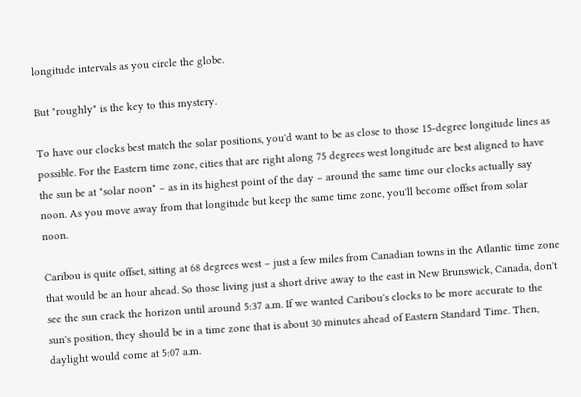longitude intervals as you circle the globe.

But "roughly" is the key to this mystery.

To have our clocks best match the solar positions, you'd want to be as close to those 15-degree longitude lines as possible. For the Eastern time zone, cities that are right along 75 degrees west longitude are best aligned to have the sun be at "solar noon" – as in its highest point of the day – around the same time our clocks actually say noon. As you move away from that longitude but keep the same time zone, you'll become offset from solar noon.

Caribou is quite offset, sitting at 68 degrees west – just a few miles from Canadian towns in the Atlantic time zone that would be an hour ahead. So those living just a short drive away to the east in New Brunswick, Canada, don't see the sun crack the horizon until around 5:37 a.m. If we wanted Caribou's clocks to be more accurate to the sun's position, they should be in a time zone that is about 30 minutes ahead of Eastern Standard Time. Then, daylight would come at 5:07 a.m.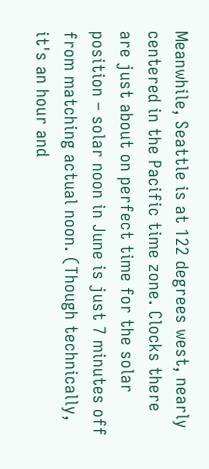Meanwhile, Seattle is at 122 degrees west, nearly centered in the Pacific time zone. Clocks there are just about on perfect time for the solar position – solar noon in June is just 7 minutes off from matching actual noon. (Though technically, it's an hour and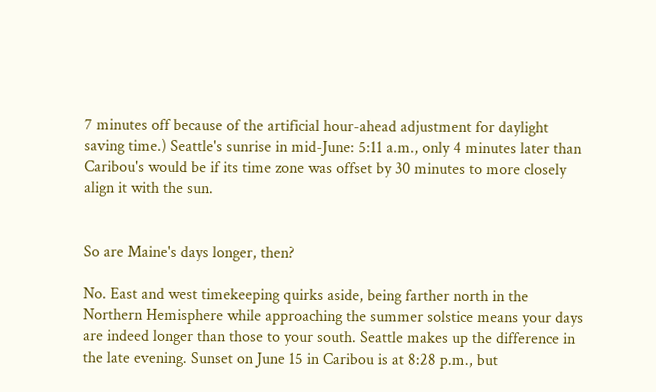7 minutes off because of the artificial hour-ahead adjustment for daylight saving time.) Seattle's sunrise in mid-June: 5:11 a.m., only 4 minutes later than Caribou's would be if its time zone was offset by 30 minutes to more closely align it with the sun.


So are Maine's days longer, then?

No. East and west timekeeping quirks aside, being farther north in the Northern Hemisphere while approaching the summer solstice means your days are indeed longer than those to your south. Seattle makes up the difference in the late evening. Sunset on June 15 in Caribou is at 8:28 p.m., but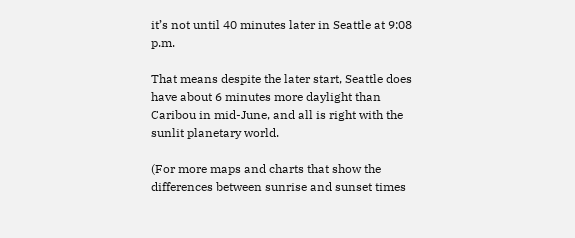it’s not until 40 minutes later in Seattle at 9:08 p.m.

That means despite the later start, Seattle does have about 6 minutes more daylight than Caribou in mid-June, and all is right with the sunlit planetary world.

(For more maps and charts that show the differences between sunrise and sunset times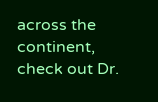across the continent, check out Dr.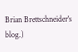Brian Brettschneider's blog.)